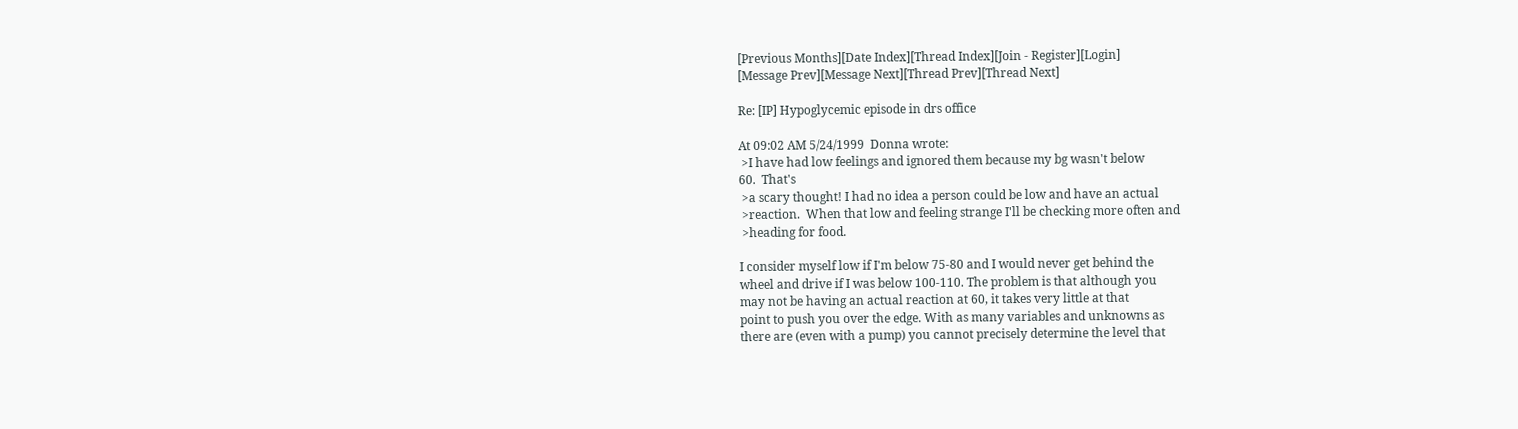[Previous Months][Date Index][Thread Index][Join - Register][Login]
[Message Prev][Message Next][Thread Prev][Thread Next]

Re: [IP] Hypoglycemic episode in drs office

At 09:02 AM 5/24/1999  Donna wrote:
 >I have had low feelings and ignored them because my bg wasn't below
60.  That's
 >a scary thought! I had no idea a person could be low and have an actual
 >reaction.  When that low and feeling strange I'll be checking more often and
 >heading for food.

I consider myself low if I'm below 75-80 and I would never get behind the
wheel and drive if I was below 100-110. The problem is that although you
may not be having an actual reaction at 60, it takes very little at that
point to push you over the edge. With as many variables and unknowns as
there are (even with a pump) you cannot precisely determine the level that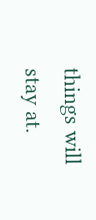things will stay at.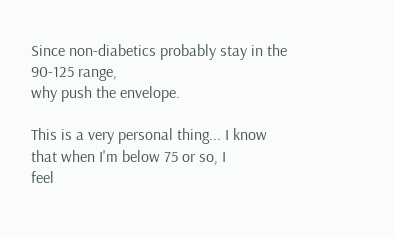Since non-diabetics probably stay in the 90-125 range,
why push the envelope.

This is a very personal thing... I know that when I'm below 75 or so, I
feel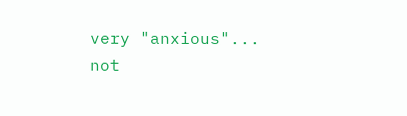very "anxious"... not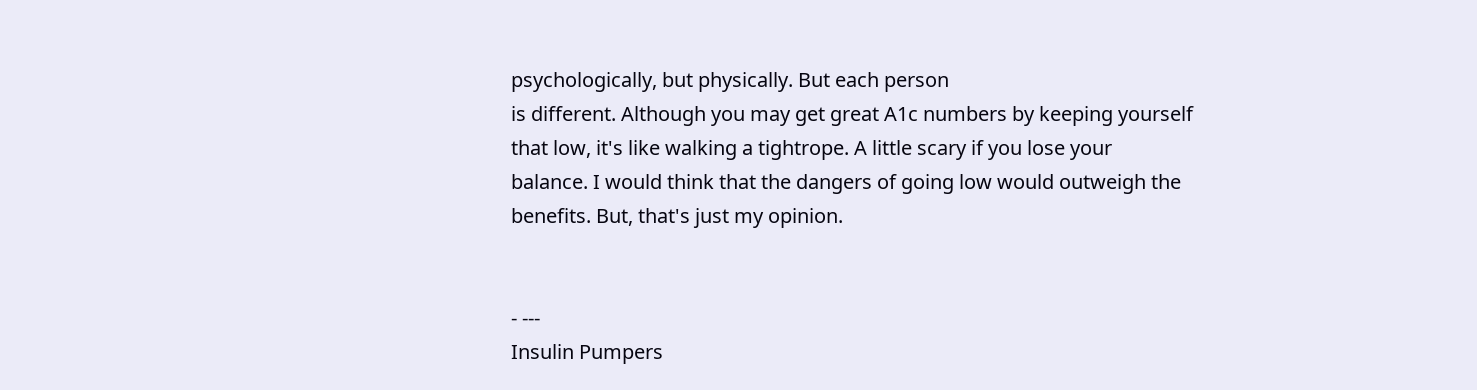psychologically, but physically. But each person
is different. Although you may get great A1c numbers by keeping yourself
that low, it's like walking a tightrope. A little scary if you lose your
balance. I would think that the dangers of going low would outweigh the
benefits. But, that's just my opinion.


- ---
Insulin Pumpers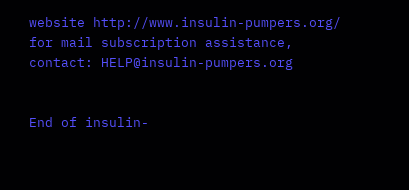website http://www.insulin-pumpers.org/
for mail subscription assistance, contact: HELP@insulin-pumpers.org


End of insulin-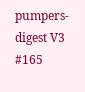pumpers-digest V3 #165